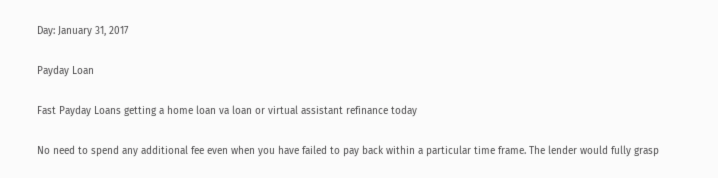Day: January 31, 2017

Payday Loan

Fast Payday Loans getting a home loan va loan or virtual assistant refinance today

No need to spend any additional fee even when you have failed to pay back within a particular time frame. The lender would fully grasp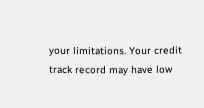your limitations. Your credit track record may have low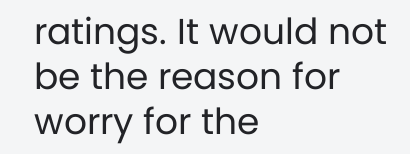ratings. It would not be the reason for worry for the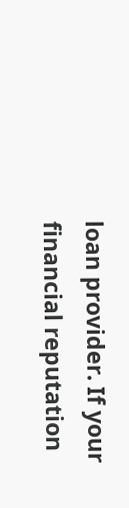loan provider. If your financial reputation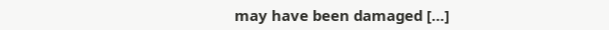may have been damaged […]